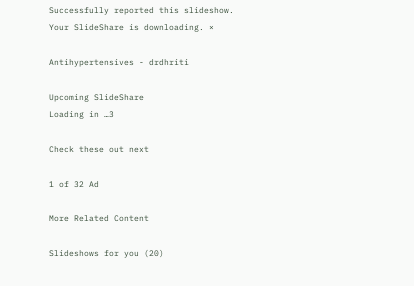Successfully reported this slideshow.
Your SlideShare is downloading. ×

Antihypertensives - drdhriti

Upcoming SlideShare
Loading in …3

Check these out next

1 of 32 Ad

More Related Content

Slideshows for you (20)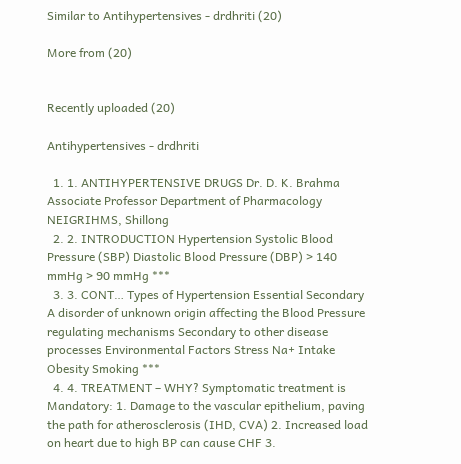Similar to Antihypertensives - drdhriti (20)

More from (20)


Recently uploaded (20)

Antihypertensives - drdhriti

  1. 1. ANTIHYPERTENSIVE DRUGS Dr. D. K. Brahma Associate Professor Department of Pharmacology NEIGRIHMS, Shillong
  2. 2. INTRODUCTION Hypertension Systolic Blood Pressure (SBP) Diastolic Blood Pressure (DBP) > 140 mmHg > 90 mmHg ***
  3. 3. CONT… Types of Hypertension Essential Secondary A disorder of unknown origin affecting the Blood Pressure regulating mechanisms Secondary to other disease processes Environmental Factors Stress Na+ Intake Obesity Smoking ***
  4. 4. TREATMENT – WHY? Symptomatic treatment is Mandatory: 1. Damage to the vascular epithelium, paving the path for atherosclerosis (IHD, CVA) 2. Increased load on heart due to high BP can cause CHF 3.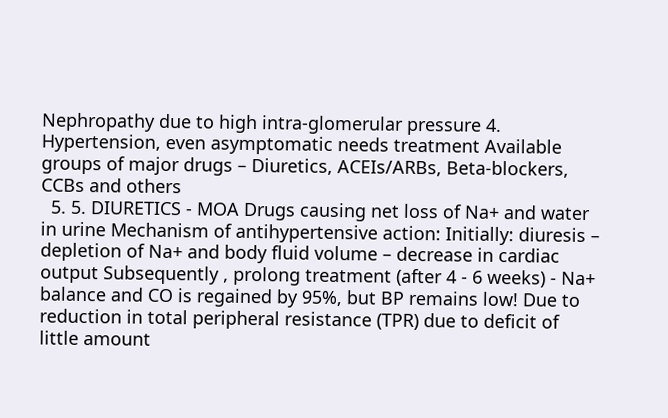Nephropathy due to high intra-glomerular pressure 4. Hypertension, even asymptomatic needs treatment Available groups of major drugs – Diuretics, ACEIs/ARBs, Beta-blockers, CCBs and others
  5. 5. DIURETICS - MOA Drugs causing net loss of Na+ and water in urine Mechanism of antihypertensive action: Initially: diuresis – depletion of Na+ and body fluid volume – decrease in cardiac output Subsequently , prolong treatment (after 4 - 6 weeks) - Na+ balance and CO is regained by 95%, but BP remains low! Due to reduction in total peripheral resistance (TPR) due to deficit of little amount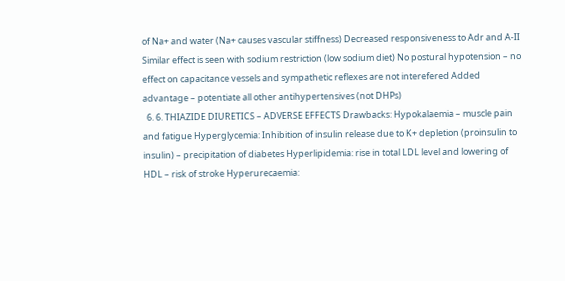of Na+ and water (Na+ causes vascular stiffness) Decreased responsiveness to Adr and A-II Similar effect is seen with sodium restriction (low sodium diet) No postural hypotension – no effect on capacitance vessels and sympathetic reflexes are not interefered Added advantage – potentiate all other antihypertensives (not DHPs)
  6. 6. THIAZIDE DIURETICS – ADVERSE EFFECTS Drawbacks: Hypokalaemia – muscle pain and fatigue Hyperglycemia: Inhibition of insulin release due to K+ depletion (proinsulin to insulin) – precipitation of diabetes Hyperlipidemia: rise in total LDL level and lowering of HDL – risk of stroke Hyperurecaemia: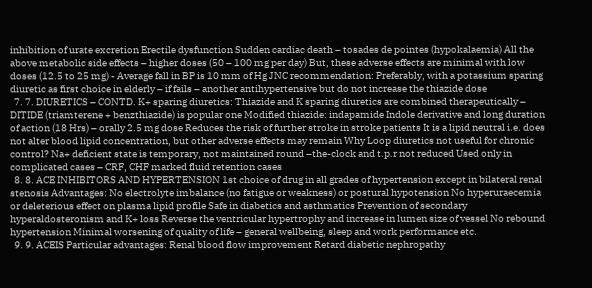inhibition of urate excretion Erectile dysfunction Sudden cardiac death – tosades de pointes (hypokalaemia) All the above metabolic side effects – higher doses (50 – 100 mg per day) But, these adverse effects are minimal with low doses (12.5 to 25 mg) - Average fall in BP is 10 mm of Hg JNC recommendation: Preferably, with a potassium sparing diuretic as first choice in elderly – if fails – another antihypertensive but do not increase the thiazide dose
  7. 7. DIURETICS – CONTD. K+ sparing diuretics: Thiazide and K sparing diuretics are combined therapeutically – DITIDE (triamterene + benzthiazide) is popular one Modified thiazide: indapamide Indole derivative and long duration of action (18 Hrs) – orally 2.5 mg dose Reduces the risk of further stroke in stroke patients It is a lipid neutral i.e. does not alter blood lipid concentration, but other adverse effects may remain Why Loop diuretics not useful for chronic control? Na+ deficient state is temporary, not maintained round –the-clock and t.p.r not reduced Used only in complicated cases – CRF, CHF marked fluid retention cases
  8. 8. ACE INHIBITORS AND HYPERTENSION 1st choice of drug in all grades of hypertension except in bilateral renal stenosis Advantages: No electrolyte imbalance (no fatigue or weakness) or postural hypotension No hyperuraecemia or deleterious effect on plasma lipid profile Safe in diabetics and asthmatics Prevention of secondary hyperaldosteronism and K+ loss Reverse the ventricular hypertrophy and increase in lumen size of vessel No rebound hypertension Minimal worsening of quality of life – general wellbeing, sleep and work performance etc.
  9. 9. ACEIS Particular advantages: Renal blood flow improvement Retard diabetic nephropathy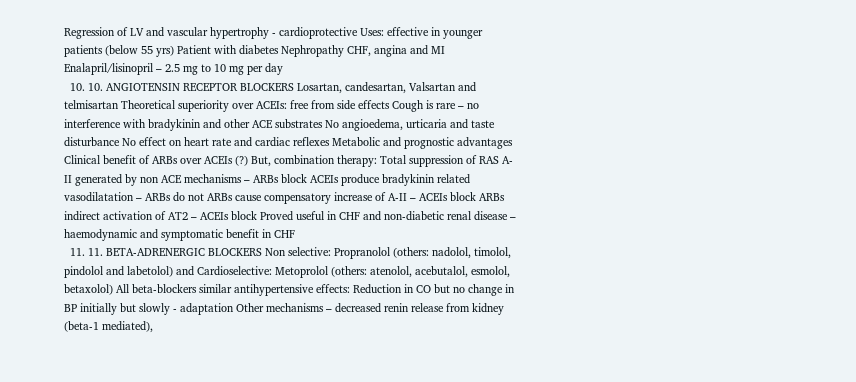Regression of LV and vascular hypertrophy - cardioprotective Uses: effective in younger patients (below 55 yrs) Patient with diabetes Nephropathy CHF, angina and MI Enalapril/lisinopril – 2.5 mg to 10 mg per day
  10. 10. ANGIOTENSIN RECEPTOR BLOCKERS Losartan, candesartan, Valsartan and telmisartan Theoretical superiority over ACEIs: free from side effects Cough is rare – no interference with bradykinin and other ACE substrates No angioedema, urticaria and taste disturbance No effect on heart rate and cardiac reflexes Metabolic and prognostic advantages Clinical benefit of ARBs over ACEIs (?) But, combination therapy: Total suppression of RAS A-II generated by non ACE mechanisms – ARBs block ACEIs produce bradykinin related vasodilatation – ARBs do not ARBs cause compensatory increase of A-II – ACEIs block ARBs indirect activation of AT2 – ACEIs block Proved useful in CHF and non-diabetic renal disease – haemodynamic and symptomatic benefit in CHF
  11. 11. BETA-ADRENERGIC BLOCKERS Non selective: Propranolol (others: nadolol, timolol, pindolol and labetolol) and Cardioselective: Metoprolol (others: atenolol, acebutalol, esmolol, betaxolol) All beta-blockers similar antihypertensive effects: Reduction in CO but no change in BP initially but slowly - adaptation Other mechanisms – decreased renin release from kidney (beta-1 mediated),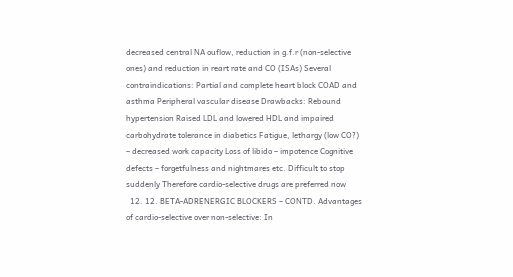decreased central NA ouflow, reduction in g.f.r (non-selective ones) and reduction in reart rate and CO (ISAs) Several contraindications: Partial and complete heart block COAD and asthma Peripheral vascular disease Drawbacks: Rebound hypertension Raised LDL and lowered HDL and impaired carbohydrate tolerance in diabetics Fatigue, lethargy (low CO?) – decreased work capacity Loss of libido – impotence Cognitive defects – forgetfulness and nightmares etc. Difficult to stop suddenly Therefore cardio-selective drugs are preferred now
  12. 12. BETA-ADRENERGIC BLOCKERS – CONTD. Advantages of cardio-selective over non-selective: In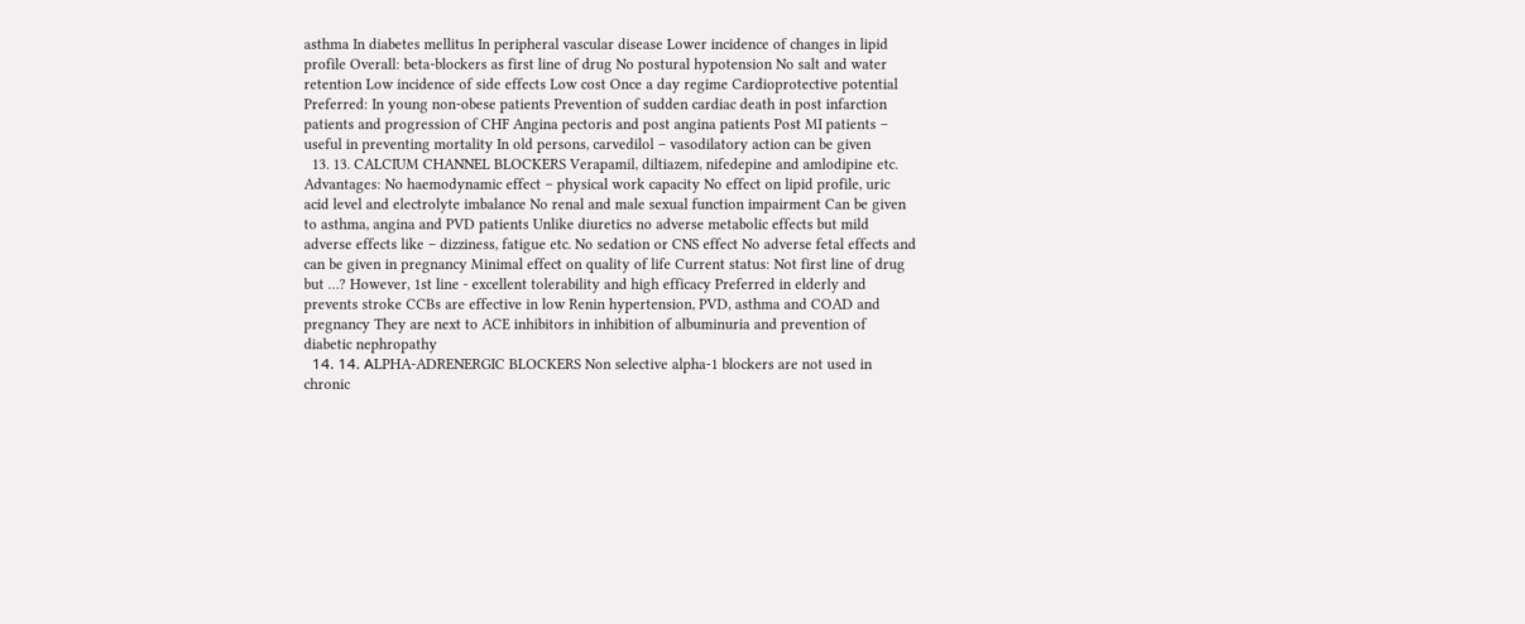asthma In diabetes mellitus In peripheral vascular disease Lower incidence of changes in lipid profile Overall: beta-blockers as first line of drug No postural hypotension No salt and water retention Low incidence of side effects Low cost Once a day regime Cardioprotective potential Preferred: In young non-obese patients Prevention of sudden cardiac death in post infarction patients and progression of CHF Angina pectoris and post angina patients Post MI patients – useful in preventing mortality In old persons, carvedilol – vasodilatory action can be given
  13. 13. CALCIUM CHANNEL BLOCKERS Verapamil, diltiazem, nifedepine and amlodipine etc. Advantages: No haemodynamic effect – physical work capacity No effect on lipid profile, uric acid level and electrolyte imbalance No renal and male sexual function impairment Can be given to asthma, angina and PVD patients Unlike diuretics no adverse metabolic effects but mild adverse effects like – dizziness, fatigue etc. No sedation or CNS effect No adverse fetal effects and can be given in pregnancy Minimal effect on quality of life Current status: Not first line of drug but …? However, 1st line - excellent tolerability and high efficacy Preferred in elderly and prevents stroke CCBs are effective in low Renin hypertension, PVD, asthma and COAD and pregnancy They are next to ACE inhibitors in inhibition of albuminuria and prevention of diabetic nephropathy
  14. 14. ΑLPHA-ADRENERGIC BLOCKERS Non selective alpha-1 blockers are not used in chronic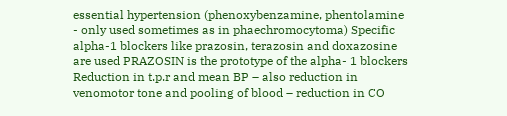essential hypertension (phenoxybenzamine, phentolamine - only used sometimes as in phaechromocytoma) Specific alpha-1 blockers like prazosin, terazosin and doxazosine are used PRAZOSIN is the prototype of the alpha- 1 blockers Reduction in t.p.r and mean BP – also reduction in venomotor tone and pooling of blood – reduction in CO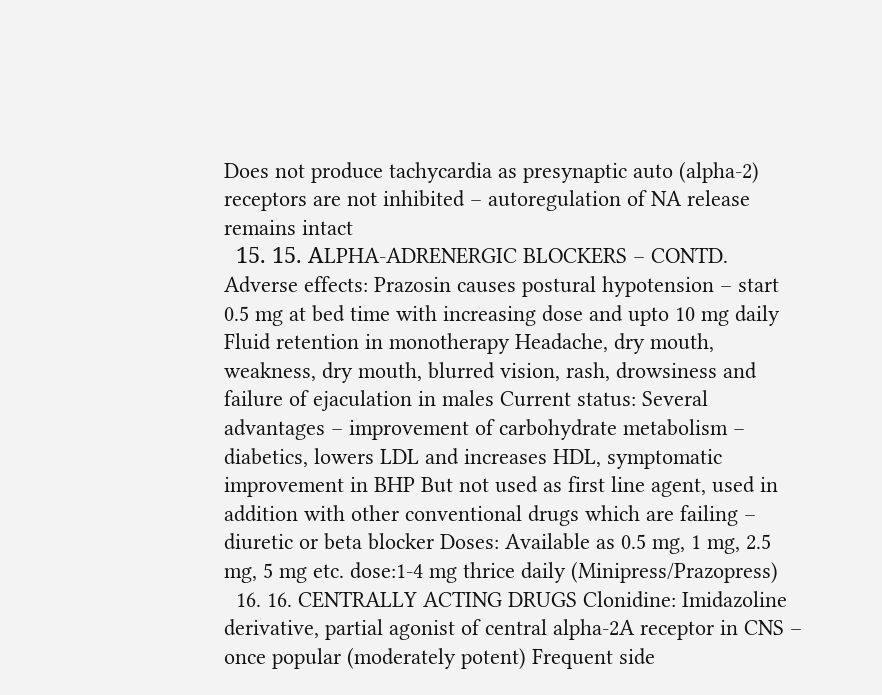Does not produce tachycardia as presynaptic auto (alpha-2) receptors are not inhibited – autoregulation of NA release remains intact
  15. 15. ΑLPHA-ADRENERGIC BLOCKERS – CONTD. Adverse effects: Prazosin causes postural hypotension – start 0.5 mg at bed time with increasing dose and upto 10 mg daily Fluid retention in monotherapy Headache, dry mouth, weakness, dry mouth, blurred vision, rash, drowsiness and failure of ejaculation in males Current status: Several advantages – improvement of carbohydrate metabolism – diabetics, lowers LDL and increases HDL, symptomatic improvement in BHP But not used as first line agent, used in addition with other conventional drugs which are failing – diuretic or beta blocker Doses: Available as 0.5 mg, 1 mg, 2.5 mg, 5 mg etc. dose:1-4 mg thrice daily (Minipress/Prazopress)
  16. 16. CENTRALLY ACTING DRUGS Clonidine: Imidazoline derivative, partial agonist of central alpha-2A receptor in CNS – once popular (moderately potent) Frequent side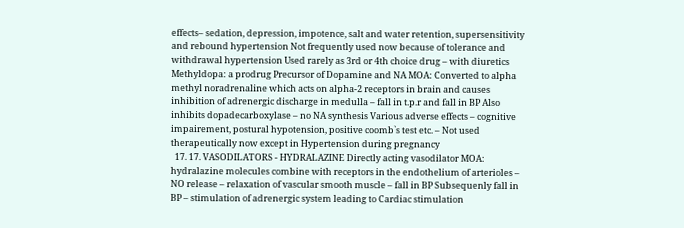effects– sedation, depression, impotence, salt and water retention, supersensitivity and rebound hypertension Not frequently used now because of tolerance and withdrawal hypertension Used rarely as 3rd or 4th choice drug – with diuretics Methyldopa: a prodrug Precursor of Dopamine and NA MOA: Converted to alpha methyl noradrenaline which acts on alpha-2 receptors in brain and causes inhibition of adrenergic discharge in medulla – fall in t.p.r and fall in BP Also inhibits dopadecarboxylase – no NA synthesis Various adverse effects – cognitive impairement, postural hypotension, positive coomb`s test etc. – Not used therapeutically now except in Hypertension during pregnancy
  17. 17. VASODILATORS - HYDRALAZINE Directly acting vasodilator MOA: hydralazine molecules combine with receptors in the endothelium of arterioles – NO release – relaxation of vascular smooth muscle – fall in BP Subsequenly fall in BP – stimulation of adrenergic system leading to Cardiac stimulation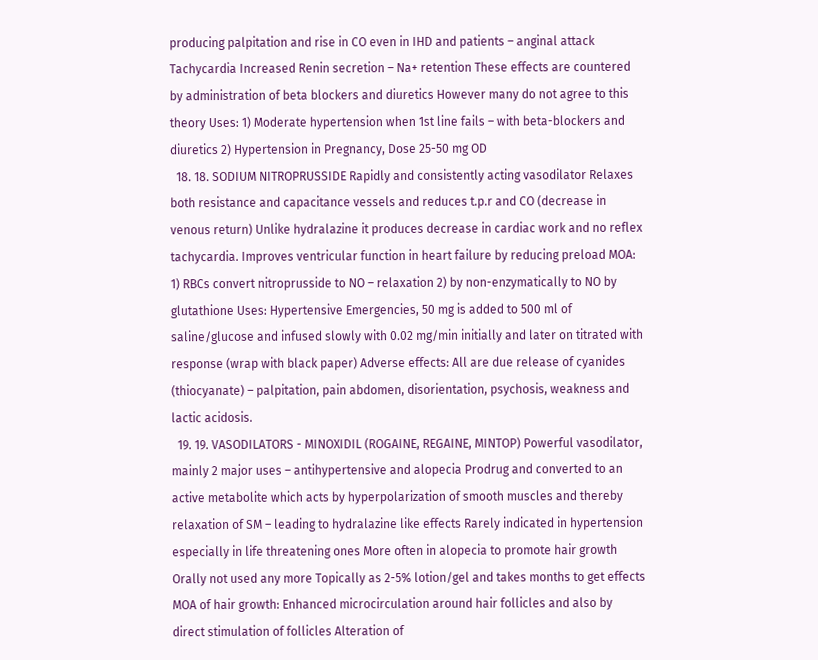producing palpitation and rise in CO even in IHD and patients – anginal attack Tachycardia Increased Renin secretion – Na+ retention These effects are countered by administration of beta blockers and diuretics However many do not agree to this theory Uses: 1) Moderate hypertension when 1st line fails – with beta-blockers and diuretics 2) Hypertension in Pregnancy, Dose 25-50 mg OD
  18. 18. SODIUM NITROPRUSSIDE Rapidly and consistently acting vasodilator Relaxes both resistance and capacitance vessels and reduces t.p.r and CO (decrease in venous return) Unlike hydralazine it produces decrease in cardiac work and no reflex tachycardia. Improves ventricular function in heart failure by reducing preload MOA: 1) RBCs convert nitroprusside to NO – relaxation 2) by non-enzymatically to NO by glutathione Uses: Hypertensive Emergencies, 50 mg is added to 500 ml of saline/glucose and infused slowly with 0.02 mg/min initially and later on titrated with response (wrap with black paper) Adverse effects: All are due release of cyanides (thiocyanate) – palpitation, pain abdomen, disorientation, psychosis, weakness and lactic acidosis.
  19. 19. VASODILATORS - MINOXIDIL (ROGAINE, REGAINE, MINTOP) Powerful vasodilator, mainly 2 major uses – antihypertensive and alopecia Prodrug and converted to an active metabolite which acts by hyperpolarization of smooth muscles and thereby relaxation of SM – leading to hydralazine like effects Rarely indicated in hypertension especially in life threatening ones More often in alopecia to promote hair growth Orally not used any more Topically as 2-5% lotion/gel and takes months to get effects MOA of hair growth: Enhanced microcirculation around hair follicles and also by direct stimulation of follicles Alteration of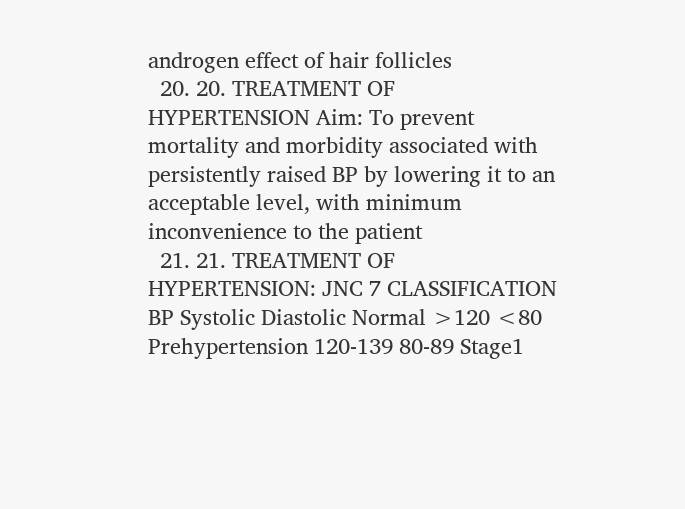androgen effect of hair follicles
  20. 20. TREATMENT OF HYPERTENSION Aim: To prevent mortality and morbidity associated with persistently raised BP by lowering it to an acceptable level, with minimum inconvenience to the patient
  21. 21. TREATMENT OF HYPERTENSION: JNC 7 CLASSIFICATION BP Systolic Diastolic Normal >120 <80 Prehypertension 120-139 80-89 Stage1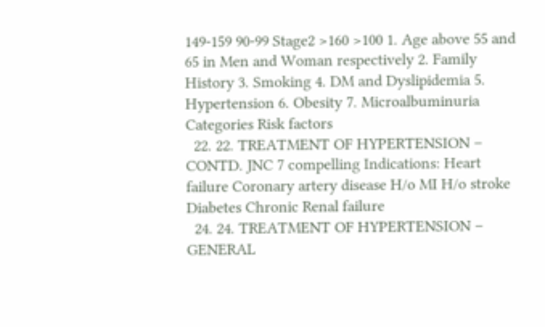149-159 90-99 Stage2 >160 >100 1. Age above 55 and 65 in Men and Woman respectively 2. Family History 3. Smoking 4. DM and Dyslipidemia 5. Hypertension 6. Obesity 7. Microalbuminuria Categories Risk factors
  22. 22. TREATMENT OF HYPERTENSION – CONTD. JNC 7 compelling Indications: Heart failure Coronary artery disease H/o MI H/o stroke Diabetes Chronic Renal failure
  24. 24. TREATMENT OF HYPERTENSION – GENERAL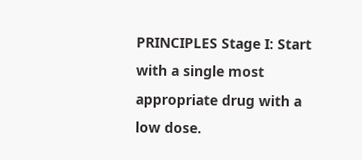PRINCIPLES Stage I: Start with a single most appropriate drug with a low dose.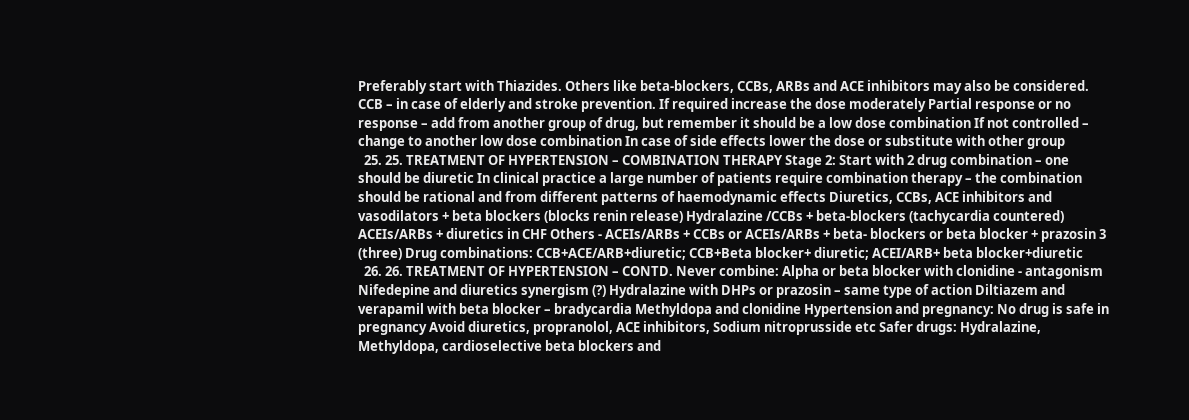Preferably start with Thiazides. Others like beta-blockers, CCBs, ARBs and ACE inhibitors may also be considered. CCB – in case of elderly and stroke prevention. If required increase the dose moderately Partial response or no response – add from another group of drug, but remember it should be a low dose combination If not controlled – change to another low dose combination In case of side effects lower the dose or substitute with other group
  25. 25. TREATMENT OF HYPERTENSION – COMBINATION THERAPY Stage 2: Start with 2 drug combination – one should be diuretic In clinical practice a large number of patients require combination therapy – the combination should be rational and from different patterns of haemodynamic effects Diuretics, CCBs, ACE inhibitors and vasodilators + beta blockers (blocks renin release) Hydralazine /CCBs + beta-blockers (tachycardia countered) ACEIs/ARBs + diuretics in CHF Others - ACEIs/ARBs + CCBs or ACEIs/ARBs + beta- blockers or beta blocker + prazosin 3 (three) Drug combinations: CCB+ACE/ARB+diuretic; CCB+Beta blocker+ diuretic; ACEI/ARB+ beta blocker+diuretic
  26. 26. TREATMENT OF HYPERTENSION – CONTD. Never combine: Alpha or beta blocker with clonidine - antagonism Nifedepine and diuretics synergism (?) Hydralazine with DHPs or prazosin – same type of action Diltiazem and verapamil with beta blocker – bradycardia Methyldopa and clonidine Hypertension and pregnancy: No drug is safe in pregnancy Avoid diuretics, propranolol, ACE inhibitors, Sodium nitroprusside etc Safer drugs: Hydralazine, Methyldopa, cardioselective beta blockers and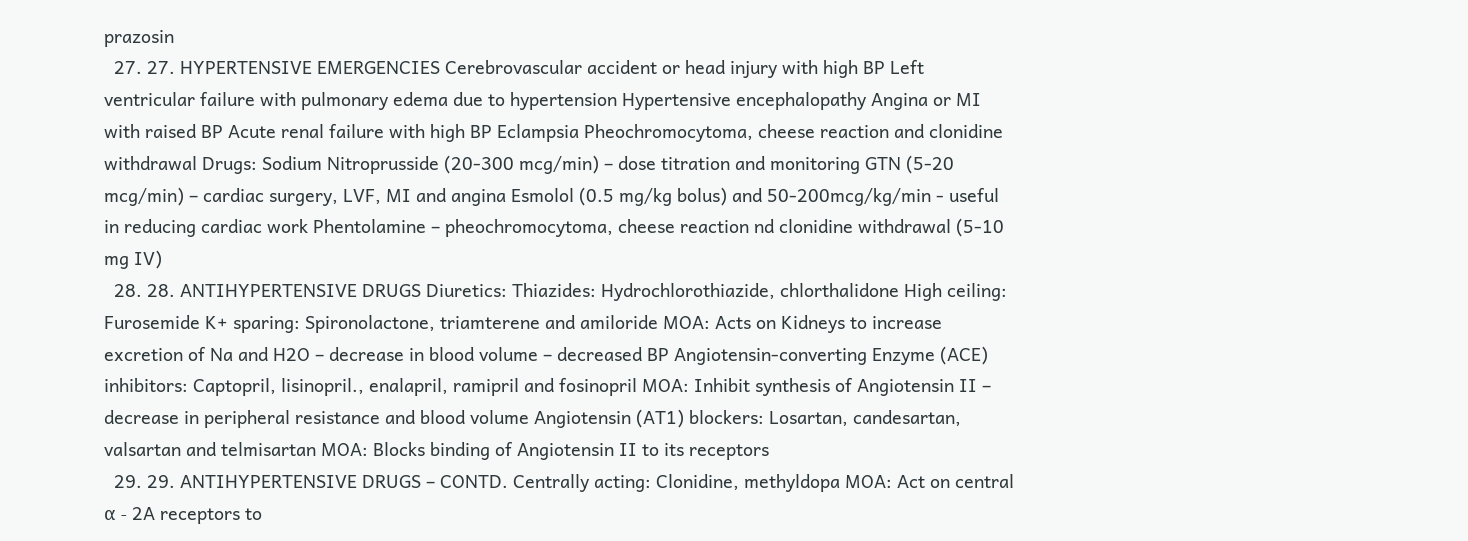prazosin
  27. 27. HYPERTENSIVE EMERGENCIES Cerebrovascular accident or head injury with high BP Left ventricular failure with pulmonary edema due to hypertension Hypertensive encephalopathy Angina or MI with raised BP Acute renal failure with high BP Eclampsia Pheochromocytoma, cheese reaction and clonidine withdrawal Drugs: Sodium Nitroprusside (20-300 mcg/min) – dose titration and monitoring GTN (5-20 mcg/min) – cardiac surgery, LVF, MI and angina Esmolol (0.5 mg/kg bolus) and 50-200mcg/kg/min - useful in reducing cardiac work Phentolamine – pheochromocytoma, cheese reaction nd clonidine withdrawal (5-10 mg IV)
  28. 28. ANTIHYPERTENSIVE DRUGS Diuretics: Thiazides: Hydrochlorothiazide, chlorthalidone High ceiling: Furosemide K+ sparing: Spironolactone, triamterene and amiloride MOA: Acts on Kidneys to increase excretion of Na and H2O – decrease in blood volume – decreased BP Angiotensin-converting Enzyme (ACE) inhibitors: Captopril, lisinopril., enalapril, ramipril and fosinopril MOA: Inhibit synthesis of Angiotensin II – decrease in peripheral resistance and blood volume Angiotensin (AT1) blockers: Losartan, candesartan, valsartan and telmisartan MOA: Blocks binding of Angiotensin II to its receptors
  29. 29. ANTIHYPERTENSIVE DRUGS – CONTD. Centrally acting: Clonidine, methyldopa MOA: Act on central α - 2A receptors to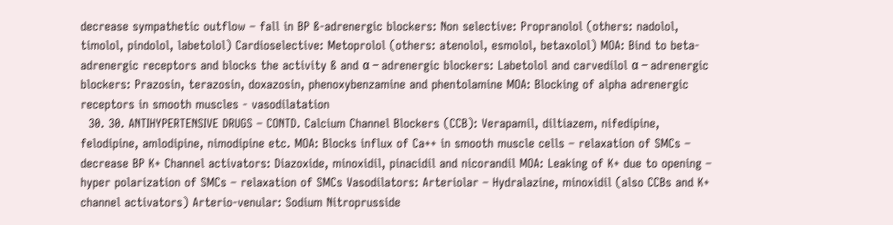decrease sympathetic outflow – fall in BP ß-adrenergic blockers: Non selective: Propranolol (others: nadolol, timolol, pindolol, labetolol) Cardioselective: Metoprolol (others: atenolol, esmolol, betaxolol) MOA: Bind to beta-adrenergic receptors and blocks the activity ß and α – adrenergic blockers: Labetolol and carvedilol α – adrenergic blockers: Prazosin, terazosin, doxazosin, phenoxybenzamine and phentolamine MOA: Blocking of alpha adrenergic receptors in smooth muscles - vasodilatation
  30. 30. ANTIHYPERTENSIVE DRUGS – CONTD. Calcium Channel Blockers (CCB): Verapamil, diltiazem, nifedipine, felodipine, amlodipine, nimodipine etc. MOA: Blocks influx of Ca++ in smooth muscle cells – relaxation of SMCs – decrease BP K+ Channel activators: Diazoxide, minoxidil, pinacidil and nicorandil MOA: Leaking of K+ due to opening – hyper polarization of SMCs – relaxation of SMCs Vasodilators: Arteriolar – Hydralazine, minoxidil (also CCBs and K+ channel activators) Arterio-venular: Sodium Nitroprusside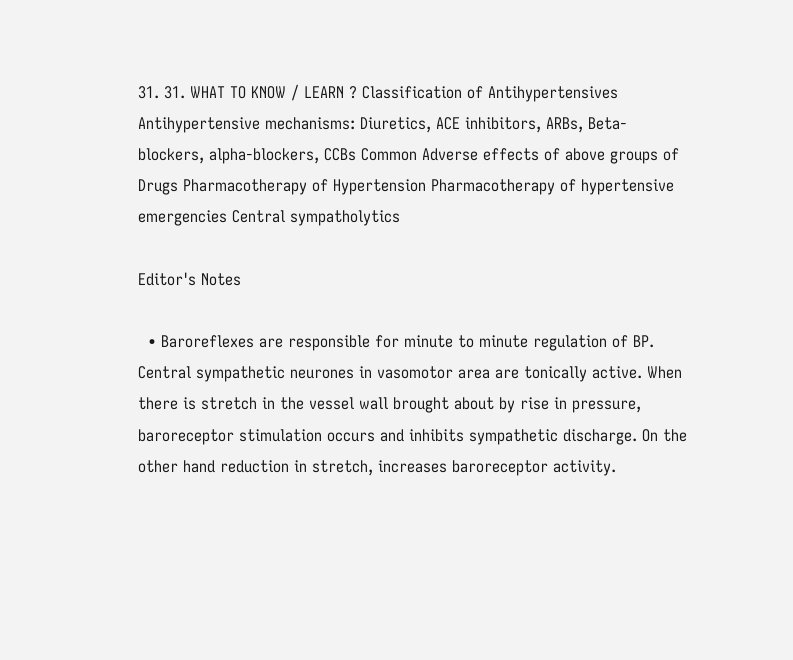31. 31. WHAT TO KNOW / LEARN ? Classification of Antihypertensives Antihypertensive mechanisms: Diuretics, ACE inhibitors, ARBs, Beta-blockers, alpha-blockers, CCBs Common Adverse effects of above groups of Drugs Pharmacotherapy of Hypertension Pharmacotherapy of hypertensive emergencies Central sympatholytics

Editor's Notes

  • Baroreflexes are responsible for minute to minute regulation of BP. Central sympathetic neurones in vasomotor area are tonically active. When there is stretch in the vessel wall brought about by rise in pressure, baroreceptor stimulation occurs and inhibits sympathetic discharge. On the other hand reduction in stretch, increases baroreceptor activity.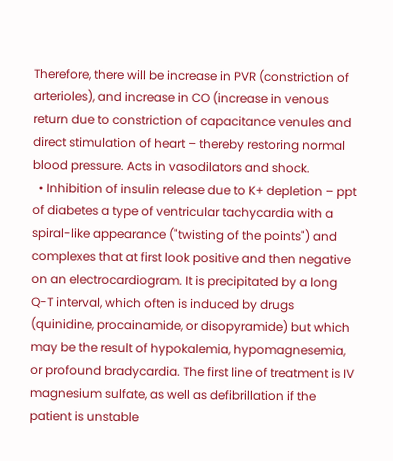Therefore, there will be increase in PVR (constriction of arterioles), and increase in CO (increase in venous return due to constriction of capacitance venules and direct stimulation of heart – thereby restoring normal blood pressure. Acts in vasodilators and shock.
  • Inhibition of insulin release due to K+ depletion – ppt of diabetes a type of ventricular tachycardia with a spiral-like appearance ("twisting of the points") and complexes that at first look positive and then negative on an electrocardiogram. It is precipitated by a long Q-T interval, which often is induced by drugs (quinidine, procainamide, or disopyramide) but which may be the result of hypokalemia, hypomagnesemia, or profound bradycardia. The first line of treatment is IV magnesium sulfate, as well as defibrillation if the patient is unstable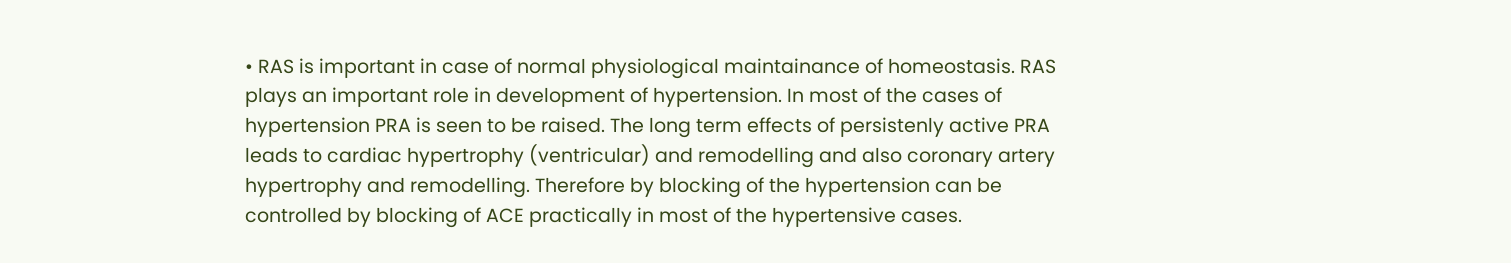• RAS is important in case of normal physiological maintainance of homeostasis. RAS plays an important role in development of hypertension. In most of the cases of hypertension PRA is seen to be raised. The long term effects of persistenly active PRA leads to cardiac hypertrophy (ventricular) and remodelling and also coronary artery hypertrophy and remodelling. Therefore by blocking of the hypertension can be controlled by blocking of ACE practically in most of the hypertensive cases.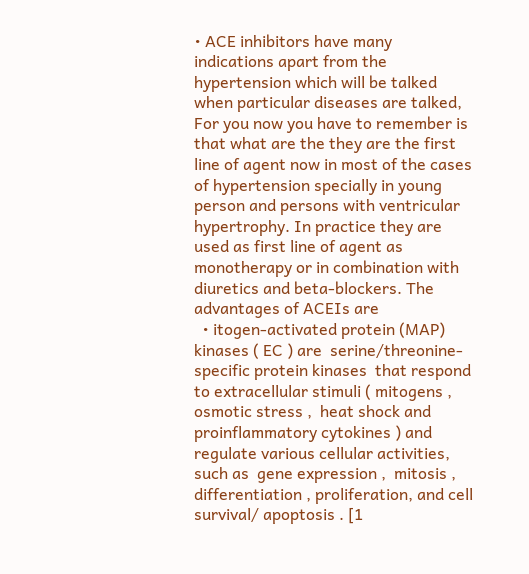• ACE inhibitors have many indications apart from the hypertension which will be talked when particular diseases are talked, For you now you have to remember is that what are the they are the first line of agent now in most of the cases of hypertension specially in young person and persons with ventricular hypertrophy. In practice they are used as first line of agent as monotherapy or in combination with diuretics and beta-blockers. The advantages of ACEIs are
  • itogen-activated protein (MAP) kinases ( EC ) are  serine/threonine-specific protein kinases  that respond to extracellular stimuli ( mitogens ,  osmotic stress ,  heat shock and  proinflammatory cytokines ) and regulate various cellular activities, such as  gene expression ,  mitosis ,  differentiation , proliferation, and cell survival/ apoptosis . [1